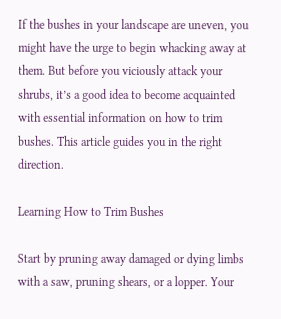If the bushes in your landscape are uneven, you might have the urge to begin whacking away at them. But before you viciously attack your shrubs, it’s a good idea to become acquainted with essential information on how to trim bushes. This article guides you in the right direction.

Learning How to Trim Bushes

Start by pruning away damaged or dying limbs with a saw, pruning shears, or a lopper. Your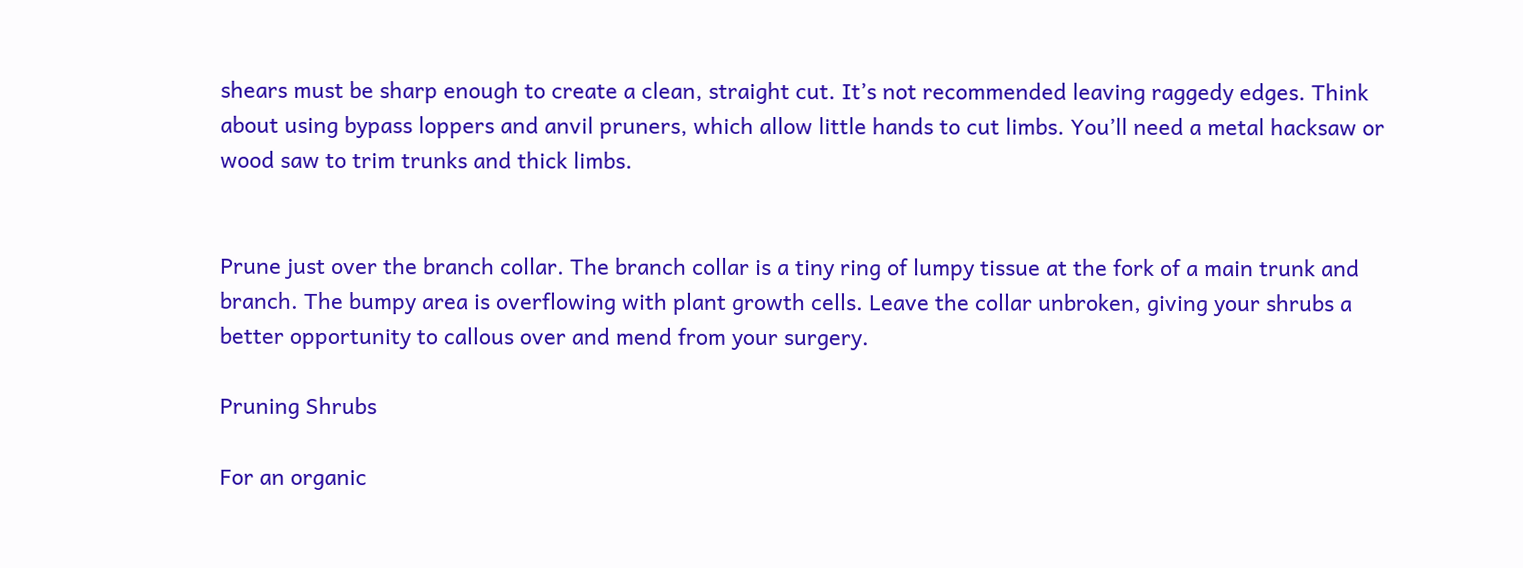shears must be sharp enough to create a clean, straight cut. It’s not recommended leaving raggedy edges. Think about using bypass loppers and anvil pruners, which allow little hands to cut limbs. You’ll need a metal hacksaw or wood saw to trim trunks and thick limbs.


Prune just over the branch collar. The branch collar is a tiny ring of lumpy tissue at the fork of a main trunk and branch. The bumpy area is overflowing with plant growth cells. Leave the collar unbroken, giving your shrubs a better opportunity to callous over and mend from your surgery.

Pruning Shrubs

For an organic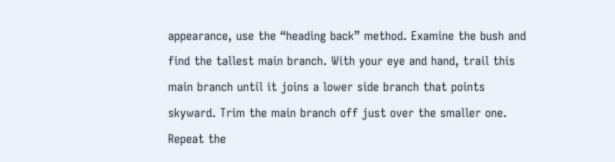appearance, use the “heading back” method. Examine the bush and find the tallest main branch. With your eye and hand, trail this main branch until it joins a lower side branch that points skyward. Trim the main branch off just over the smaller one. Repeat the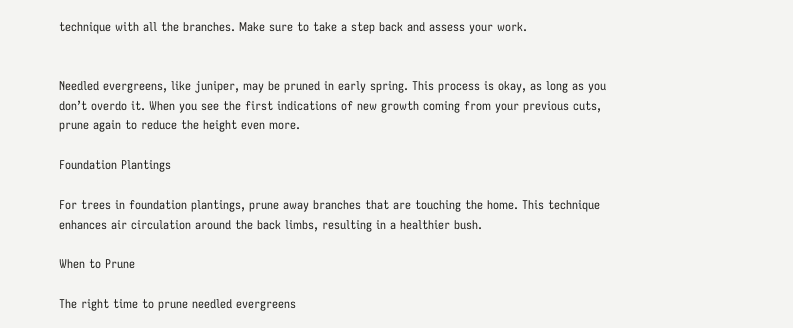technique with all the branches. Make sure to take a step back and assess your work.


Needled evergreens, like juniper, may be pruned in early spring. This process is okay, as long as you don’t overdo it. When you see the first indications of new growth coming from your previous cuts, prune again to reduce the height even more.

Foundation Plantings

For trees in foundation plantings, prune away branches that are touching the home. This technique enhances air circulation around the back limbs, resulting in a healthier bush.

When to Prune

The right time to prune needled evergreens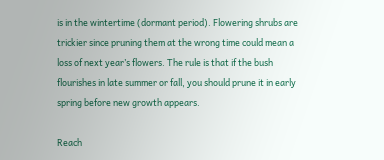is in the wintertime (dormant period). Flowering shrubs are trickier since pruning them at the wrong time could mean a loss of next year’s flowers. The rule is that if the bush flourishes in late summer or fall, you should prune it in early spring before new growth appears.

Reach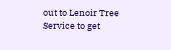out to Lenoir Tree Service to get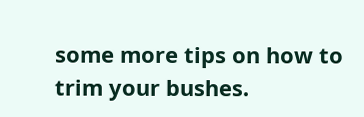some more tips on how to trim your bushes.